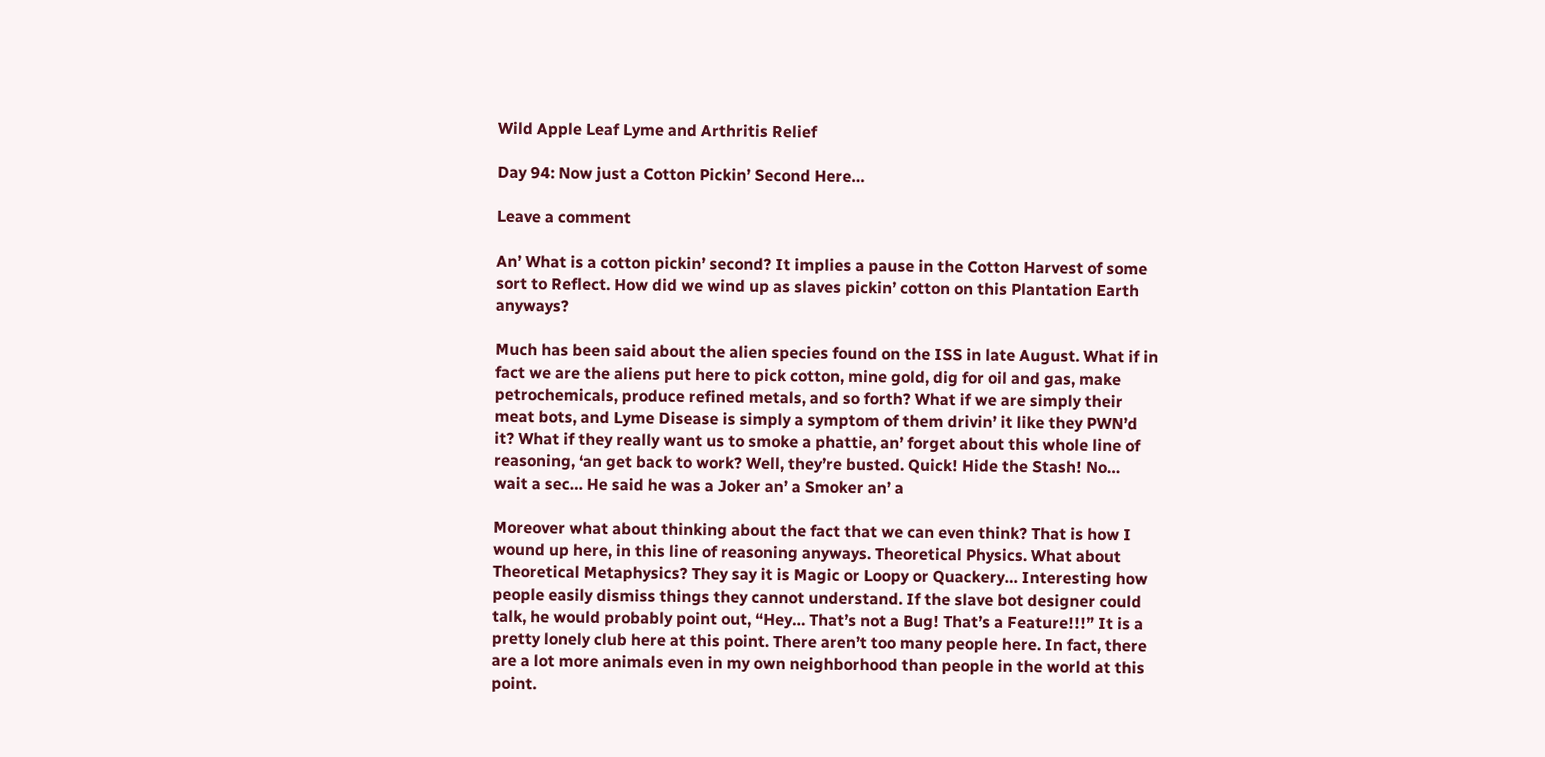Wild Apple Leaf Lyme and Arthritis Relief

Day 94: Now just a Cotton Pickin’ Second Here…

Leave a comment

An’ What is a cotton pickin’ second? It implies a pause in the Cotton Harvest of some sort to Reflect. How did we wind up as slaves pickin’ cotton on this Plantation Earth anyways?

Much has been said about the alien species found on the ISS in late August. What if in fact we are the aliens put here to pick cotton, mine gold, dig for oil and gas, make petrochemicals, produce refined metals, and so forth? What if we are simply their meat bots, and Lyme Disease is simply a symptom of them drivin’ it like they PWN’d it? What if they really want us to smoke a phattie, an’ forget about this whole line of reasoning, ‘an get back to work? Well, they’re busted. Quick! Hide the Stash! No… wait a sec… He said he was a Joker an’ a Smoker an’ a

Moreover what about thinking about the fact that we can even think? That is how I wound up here, in this line of reasoning anyways. Theoretical Physics. What about Theoretical Metaphysics? They say it is Magic or Loopy or Quackery… Interesting how people easily dismiss things they cannot understand. If the slave bot designer could talk, he would probably point out, “Hey… That’s not a Bug! That’s a Feature!!!” It is a pretty lonely club here at this point. There aren’t too many people here. In fact, there are a lot more animals even in my own neighborhood than people in the world at this point.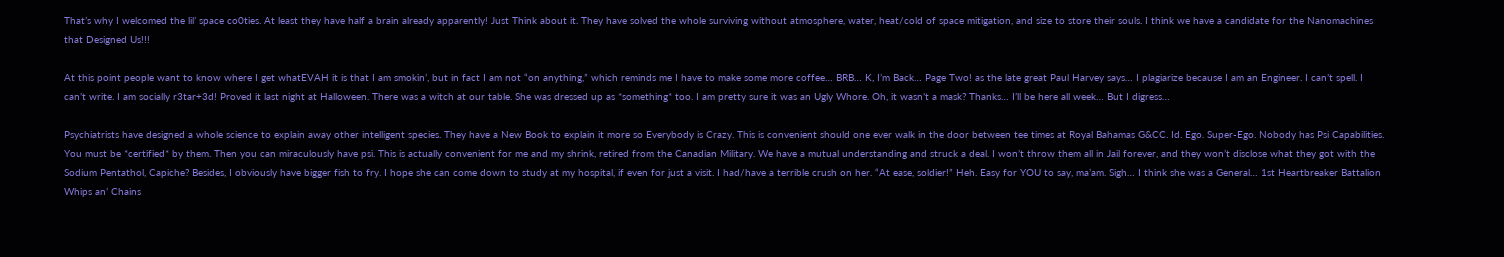That’s why I welcomed the lil’ space co0ties. At least they have half a brain already apparently! Just Think about it. They have solved the whole surviving without atmosphere, water, heat/cold of space mitigation, and size to store their souls. I think we have a candidate for the Nanomachines that Designed Us!!!

At this point people want to know where I get whatEVAH it is that I am smokin’, but in fact I am not “on anything,” which reminds me I have to make some more coffee… BRB… K, I’m Back… Page Two! as the late great Paul Harvey says… I plagiarize because I am an Engineer. I can’t spell. I can’t write. I am socially r3tar+3d! Proved it last night at Halloween. There was a witch at our table. She was dressed up as *something* too. I am pretty sure it was an Ugly Whore. Oh, it wasn’t a mask? Thanks… I’ll be here all week… But I digress…

Psychiatrists have designed a whole science to explain away other intelligent species. They have a New Book to explain it more so Everybody is Crazy. This is convenient should one ever walk in the door between tee times at Royal Bahamas G&CC. Id. Ego. Super-Ego. Nobody has Psi Capabilities. You must be *certified* by them. Then you can miraculously have psi. This is actually convenient for me and my shrink, retired from the Canadian Military. We have a mutual understanding and struck a deal. I won’t throw them all in Jail forever, and they won’t disclose what they got with the Sodium Pentathol, Capiche? Besides, I obviously have bigger fish to fry. I hope she can come down to study at my hospital, if even for just a visit. I had/have a terrible crush on her. “At ease, soldier!” Heh. Easy for YOU to say, ma’am. Sigh… I think she was a General… 1st Heartbreaker Battalion Whips an’ Chains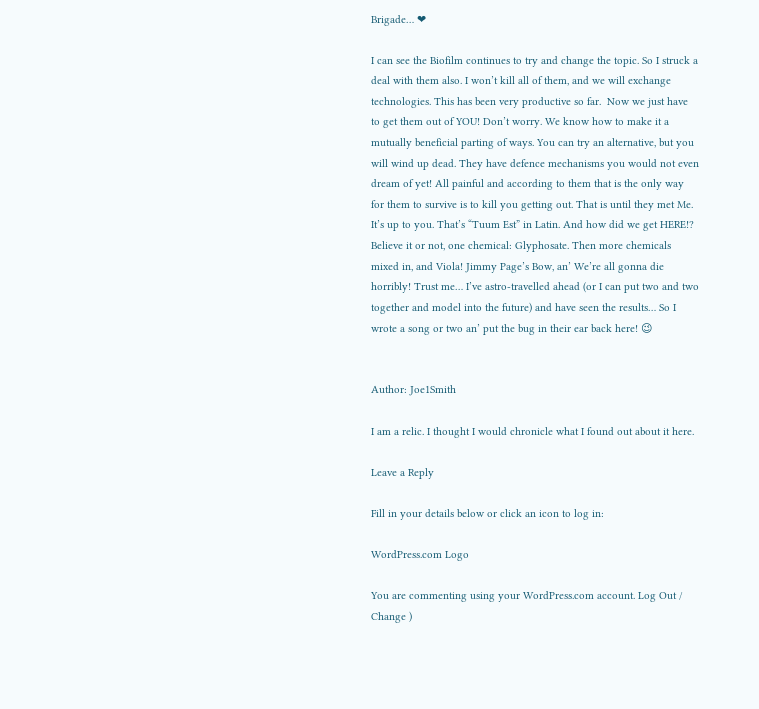Brigade… ❤

I can see the Biofilm continues to try and change the topic. So I struck a deal with them also. I won’t kill all of them, and we will exchange technologies. This has been very productive so far.  Now we just have to get them out of YOU! Don’t worry. We know how to make it a mutually beneficial parting of ways. You can try an alternative, but you will wind up dead. They have defence mechanisms you would not even dream of yet! All painful and according to them that is the only way for them to survive is to kill you getting out. That is until they met Me. It’s up to you. That’s “Tuum Est” in Latin. And how did we get HERE!? Believe it or not, one chemical: Glyphosate. Then more chemicals mixed in, and Viola! Jimmy Page’s Bow, an’ We’re all gonna die horribly! Trust me… I’ve astro-travelled ahead (or I can put two and two together and model into the future) and have seen the results… So I wrote a song or two an’ put the bug in their ear back here! 😉


Author: Joe1Smith

I am a relic. I thought I would chronicle what I found out about it here.

Leave a Reply

Fill in your details below or click an icon to log in:

WordPress.com Logo

You are commenting using your WordPress.com account. Log Out /  Change )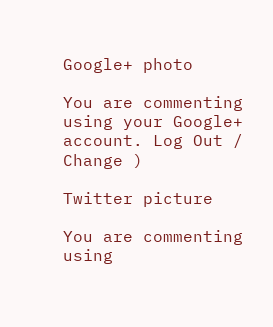Google+ photo

You are commenting using your Google+ account. Log Out /  Change )

Twitter picture

You are commenting using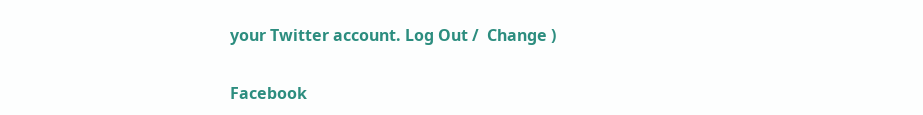your Twitter account. Log Out /  Change )

Facebook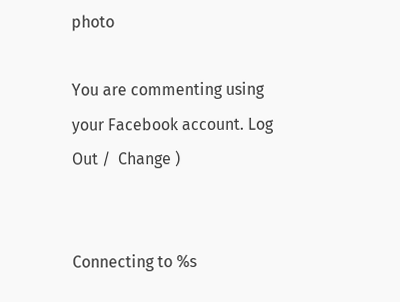photo

You are commenting using your Facebook account. Log Out /  Change )


Connecting to %s